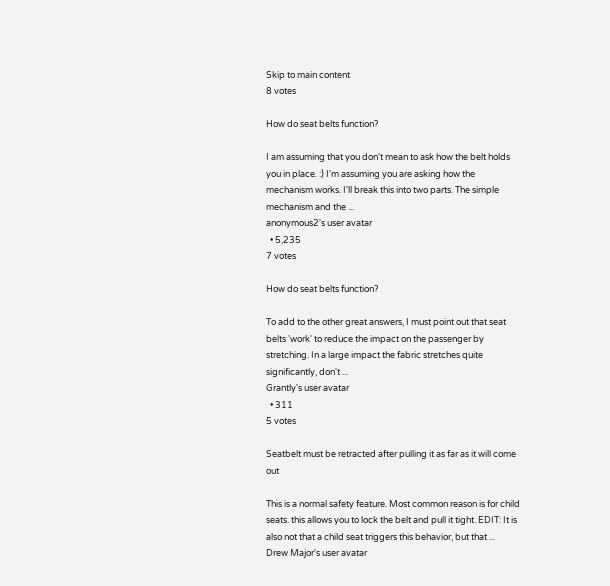Skip to main content
8 votes

How do seat belts function?

I am assuming that you don't mean to ask how the belt holds you in place. :) I'm assuming you are asking how the mechanism works. I'll break this into two parts. The simple mechanism and the ...
anonymous2's user avatar
  • 5,235
7 votes

How do seat belts function?

To add to the other great answers, I must point out that seat belts 'work' to reduce the impact on the passenger by stretching. In a large impact the fabric stretches quite significantly, don't ...
Grantly's user avatar
  • 311
5 votes

Seatbelt must be retracted after pulling it as far as it will come out

This is a normal safety feature. Most common reason is for child seats. this allows you to lock the belt and pull it tight. EDIT: It is also not that a child seat triggers this behavior, but that ...
Drew Major's user avatar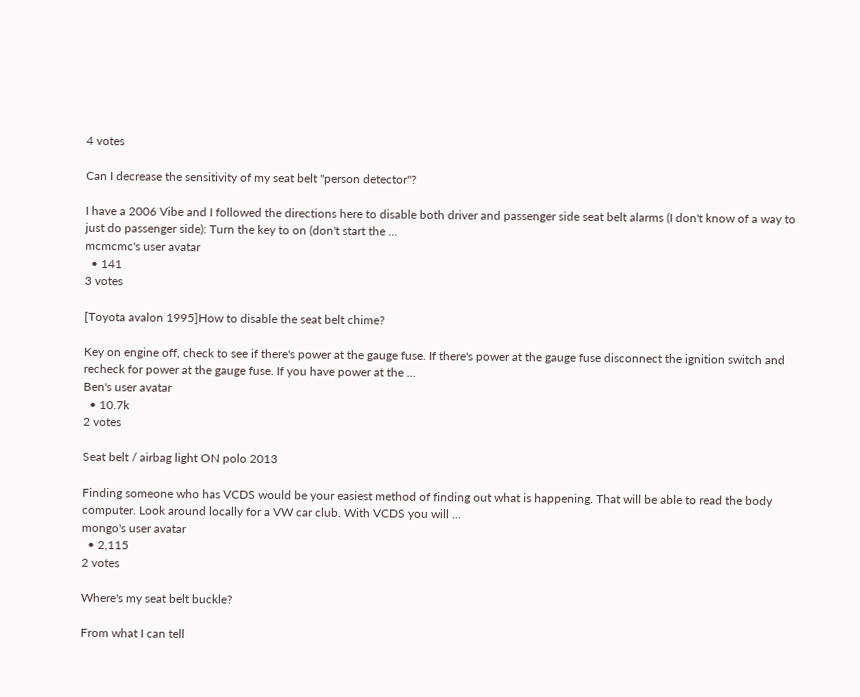4 votes

Can I decrease the sensitivity of my seat belt "person detector"?

I have a 2006 Vibe and I followed the directions here to disable both driver and passenger side seat belt alarms (I don't know of a way to just do passenger side): Turn the key to on (don't start the ...
mcmcmc's user avatar
  • 141
3 votes

[Toyota avalon 1995]How to disable the seat belt chime?

Key on engine off, check to see if there's power at the gauge fuse. If there's power at the gauge fuse disconnect the ignition switch and recheck for power at the gauge fuse. If you have power at the ...
Ben's user avatar
  • 10.7k
2 votes

Seat belt / airbag light ON polo 2013

Finding someone who has VCDS would be your easiest method of finding out what is happening. That will be able to read the body computer. Look around locally for a VW car club. With VCDS you will ...
mongo's user avatar
  • 2,115
2 votes

Where's my seat belt buckle?

From what I can tell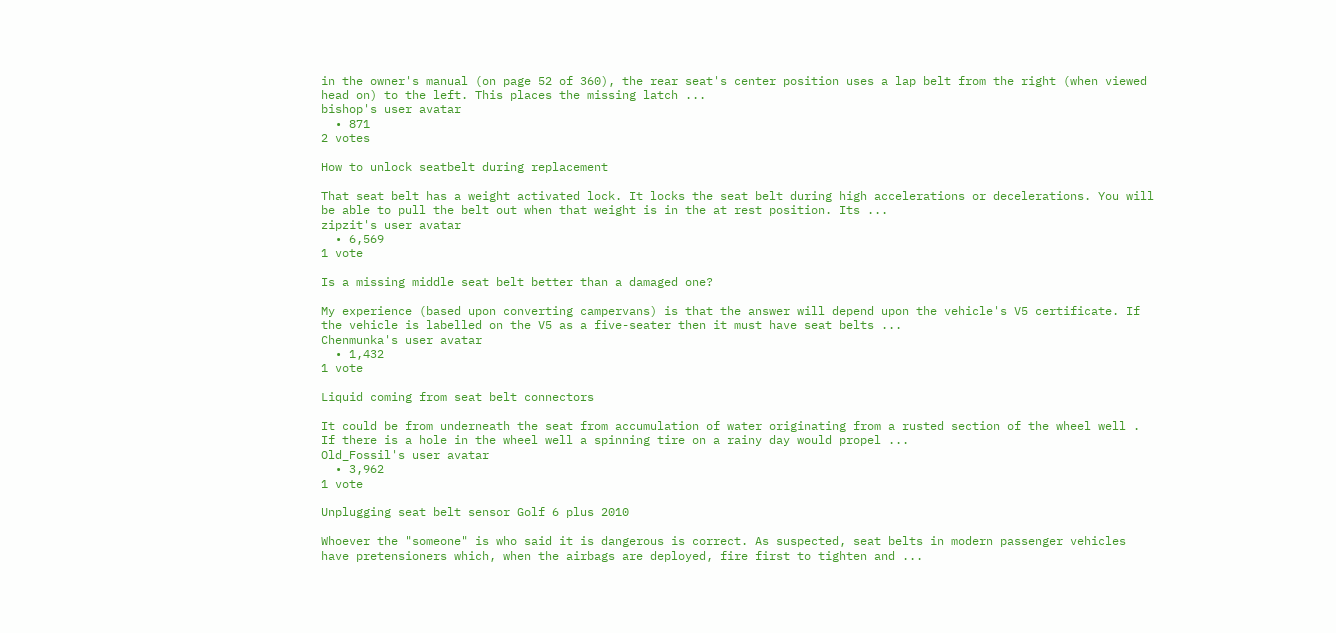in the owner's manual (on page 52 of 360), the rear seat's center position uses a lap belt from the right (when viewed head on) to the left. This places the missing latch ...
bishop's user avatar
  • 871
2 votes

How to unlock seatbelt during replacement

That seat belt has a weight activated lock. It locks the seat belt during high accelerations or decelerations. You will be able to pull the belt out when that weight is in the at rest position. Its ...
zipzit's user avatar
  • 6,569
1 vote

Is a missing middle seat belt better than a damaged one?

My experience (based upon converting campervans) is that the answer will depend upon the vehicle's V5 certificate. If the vehicle is labelled on the V5 as a five-seater then it must have seat belts ...
Chenmunka's user avatar
  • 1,432
1 vote

Liquid coming from seat belt connectors

It could be from underneath the seat from accumulation of water originating from a rusted section of the wheel well . If there is a hole in the wheel well a spinning tire on a rainy day would propel ...
Old_Fossil's user avatar
  • 3,962
1 vote

Unplugging seat belt sensor Golf 6 plus 2010

Whoever the "someone" is who said it is dangerous is correct. As suspected, seat belts in modern passenger vehicles have pretensioners which, when the airbags are deployed, fire first to tighten and ...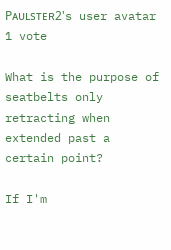Pᴀᴜʟsᴛᴇʀ2's user avatar
1 vote

What is the purpose of seatbelts only retracting when extended past a certain point?

If I'm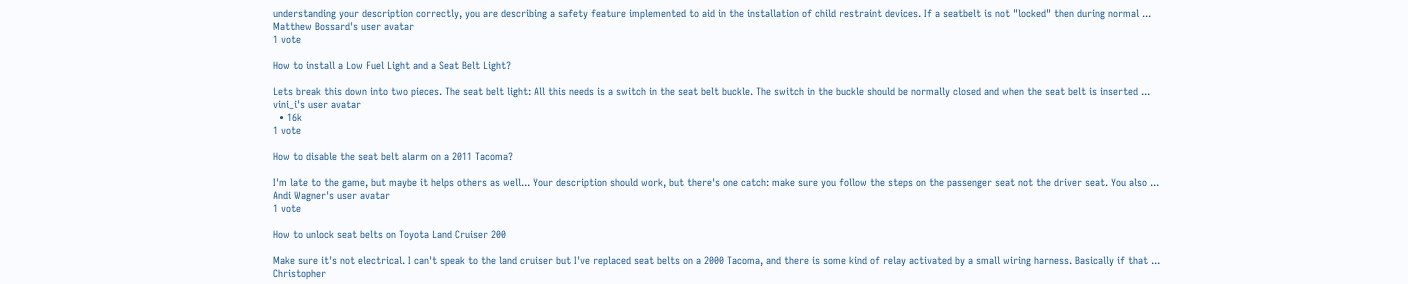understanding your description correctly, you are describing a safety feature implemented to aid in the installation of child restraint devices. If a seatbelt is not "locked" then during normal ...
Matthew Bossard's user avatar
1 vote

How to install a Low Fuel Light and a Seat Belt Light?

Lets break this down into two pieces. The seat belt light: All this needs is a switch in the seat belt buckle. The switch in the buckle should be normally closed and when the seat belt is inserted ...
vini_i's user avatar
  • 16k
1 vote

How to disable the seat belt alarm on a 2011 Tacoma?

I'm late to the game, but maybe it helps others as well... Your description should work, but there's one catch: make sure you follow the steps on the passenger seat not the driver seat. You also ...
Andi Wagner's user avatar
1 vote

How to unlock seat belts on Toyota Land Cruiser 200

Make sure it's not electrical. I can't speak to the land cruiser but I've replaced seat belts on a 2000 Tacoma, and there is some kind of relay activated by a small wiring harness. Basically if that ...
Christopher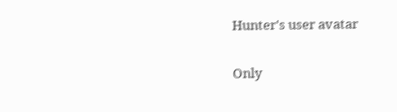Hunter's user avatar

Only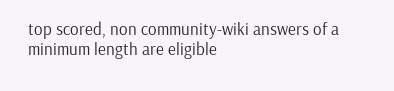top scored, non community-wiki answers of a minimum length are eligible